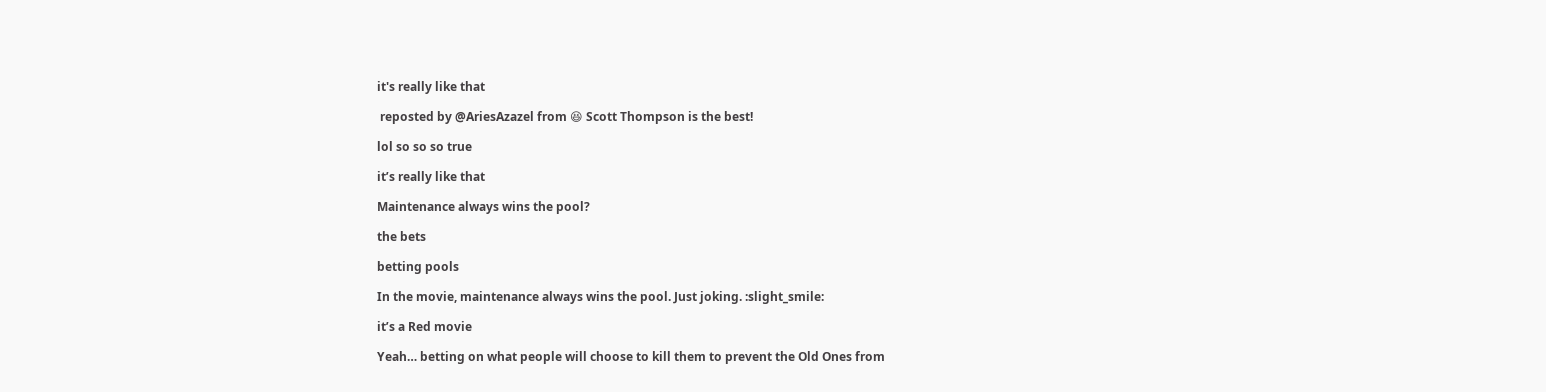it's really like that

 reposted by @AriesAzazel from 😆 Scott Thompson is the best!

lol so so so true

it’s really like that

Maintenance always wins the pool?

the bets

betting pools

In the movie, maintenance always wins the pool. Just joking. :slight_smile:

it’s a Red movie

Yeah… betting on what people will choose to kill them to prevent the Old Ones from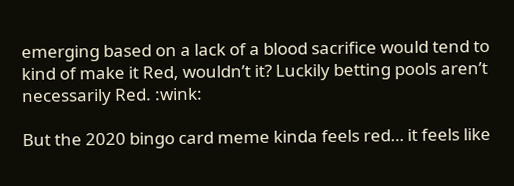emerging based on a lack of a blood sacrifice would tend to kind of make it Red, wouldn’t it? Luckily betting pools aren’t necessarily Red. :wink:

But the 2020 bingo card meme kinda feels red… it feels like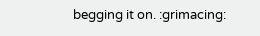begging it on. :grimacing: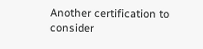Another certification to consider